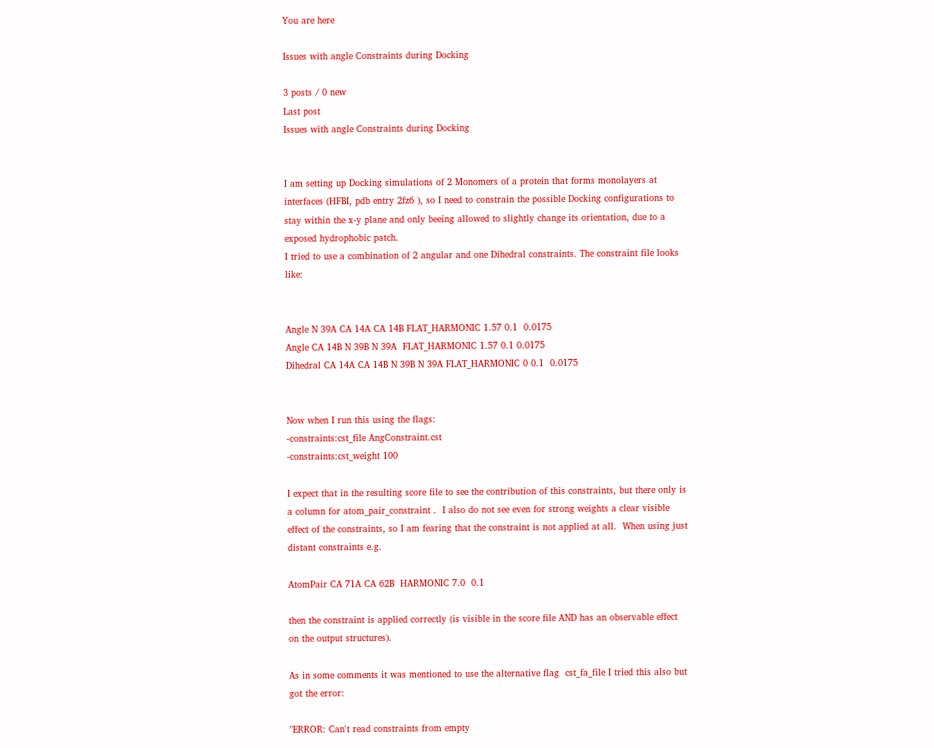You are here

Issues with angle Constraints during Docking

3 posts / 0 new
Last post
Issues with angle Constraints during Docking


I am setting up Docking simulations of 2 Monomers of a protein that forms monolayers at interfaces (HFBI, pdb entry 2fz6 ), so I need to constrain the possible Docking configurations to stay within the x-y plane and only beeing allowed to slightly change its orientation, due to a exposed hydrophobic patch.
I tried to use a combination of 2 angular and one Dihedral constraints. The constraint file looks like:


Angle N 39A CA 14A CA 14B FLAT_HARMONIC 1.57 0.1  0.0175
Angle CA 14B N 39B N 39A  FLAT_HARMONIC 1.57 0.1 0.0175
Dihedral CA 14A CA 14B N 39B N 39A FLAT_HARMONIC 0 0.1  0.0175


Now when I run this using the flags:
-constraints:cst_file AngConstraint.cst
-constraints:cst_weight 100

I expect that in the resulting score file to see the contribution of this constraints, but there only is a column for atom_pair_constraint .  I also do not see even for strong weights a clear visible effect of the constraints, so I am fearing that the constraint is not applied at all.  When using just distant constraints e.g.

AtomPair CA 71A CA 62B  HARMONIC 7.0  0.1

then the constraint is applied correctly (is visible in the score file AND has an observable effect on the output structures).

As in some comments it was mentioned to use the alternative flag  cst_fa_file I tried this also but got the error:

"ERROR: Can't read constraints from empty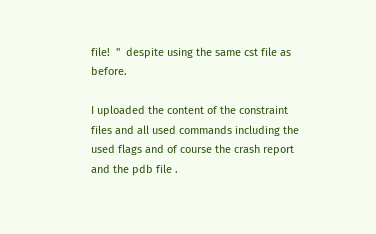file!  "  despite using the same cst file as before.

I uploaded the content of the constraint files and all used commands including the used flags and of course the crash report and the pdb file .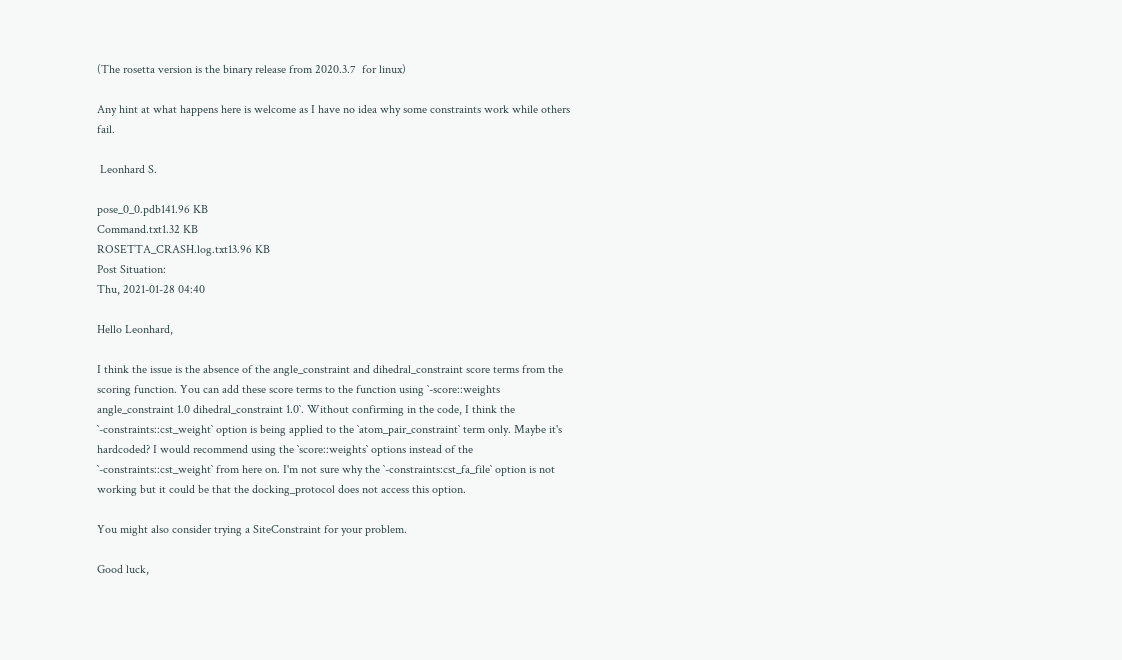(The rosetta version is the binary release from 2020.3.7  for linux)

Any hint at what happens here is welcome as I have no idea why some constraints work while others fail.

 Leonhard S.

pose_0_0.pdb141.96 KB
Command.txt1.32 KB
ROSETTA_CRASH.log.txt13.96 KB
Post Situation:
Thu, 2021-01-28 04:40

Hello Leonhard,

I think the issue is the absence of the angle_constraint and dihedral_constraint score terms from the scoring function. You can add these score terms to the function using `-score::weights angle_constraint 1.0 dihedral_constraint 1.0`. Without confirming in the code, I think the `-constraints::cst_weight` option is being applied to the `atom_pair_constraint` term only. Maybe it's hardcoded? I would recommend using the `score::weights` options instead of the `-constraints::cst_weight` from here on. I'm not sure why the `-constraints:cst_fa_file` option is not working but it could be that the docking_protocol does not access this option.

You might also consider trying a SiteConstraint for your problem.

Good luck,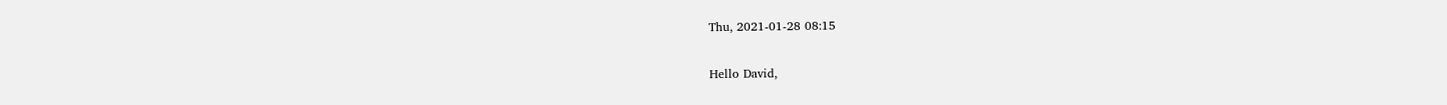Thu, 2021-01-28 08:15

Hello David,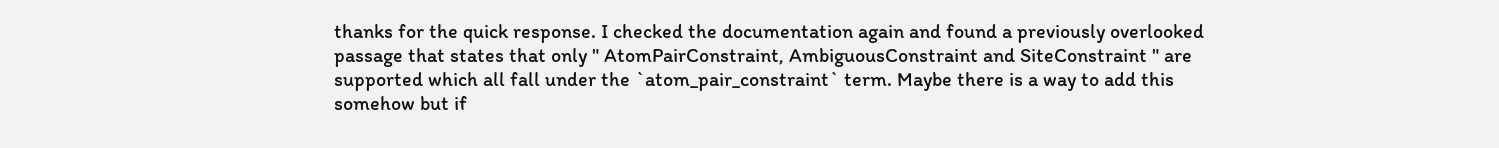thanks for the quick response. I checked the documentation again and found a previously overlooked passage that states that only " AtomPairConstraint, AmbiguousConstraint and SiteConstraint " are supported which all fall under the `atom_pair_constraint` term. Maybe there is a way to add this somehow but if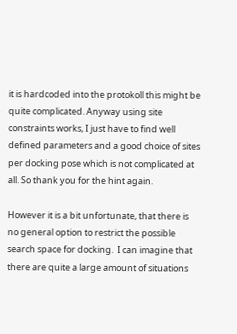it is hardcoded into the protokoll this might be quite complicated. Anyway using site constraints works, I just have to find well defined parameters and a good choice of sites per docking pose which is not complicated at all. So thank you for the hint again.

However it is a bit unfortunate, that there is no general option to restrict the possible search space for docking.  I can imagine that there are quite a large amount of situations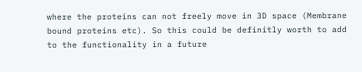where the proteins can not freely move in 3D space (Membrane bound proteins etc). So this could be definitly worth to add to the functionality in a future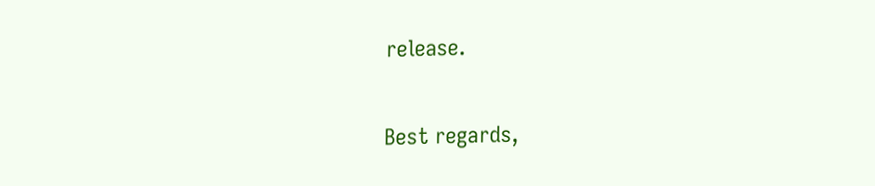release.

Best regards,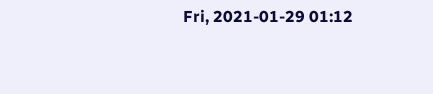Fri, 2021-01-29 01:12